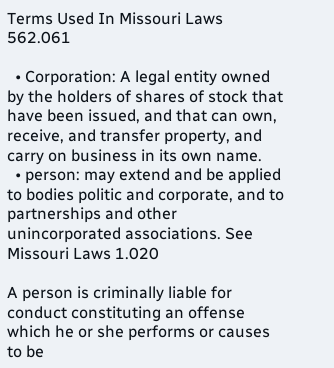Terms Used In Missouri Laws 562.061

  • Corporation: A legal entity owned by the holders of shares of stock that have been issued, and that can own, receive, and transfer property, and carry on business in its own name.
  • person: may extend and be applied to bodies politic and corporate, and to partnerships and other unincorporated associations. See Missouri Laws 1.020

A person is criminally liable for conduct constituting an offense which he or she performs or causes to be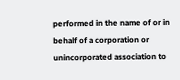performed in the name of or in behalf of a corporation or unincorporated association to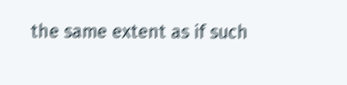the same extent as if such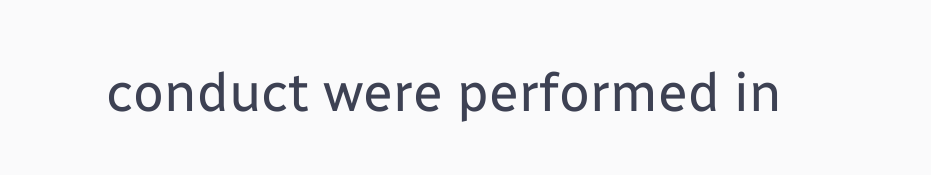conduct were performed in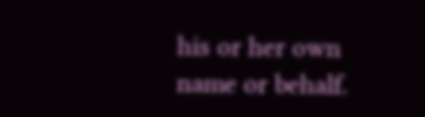his or her own name or behalf.